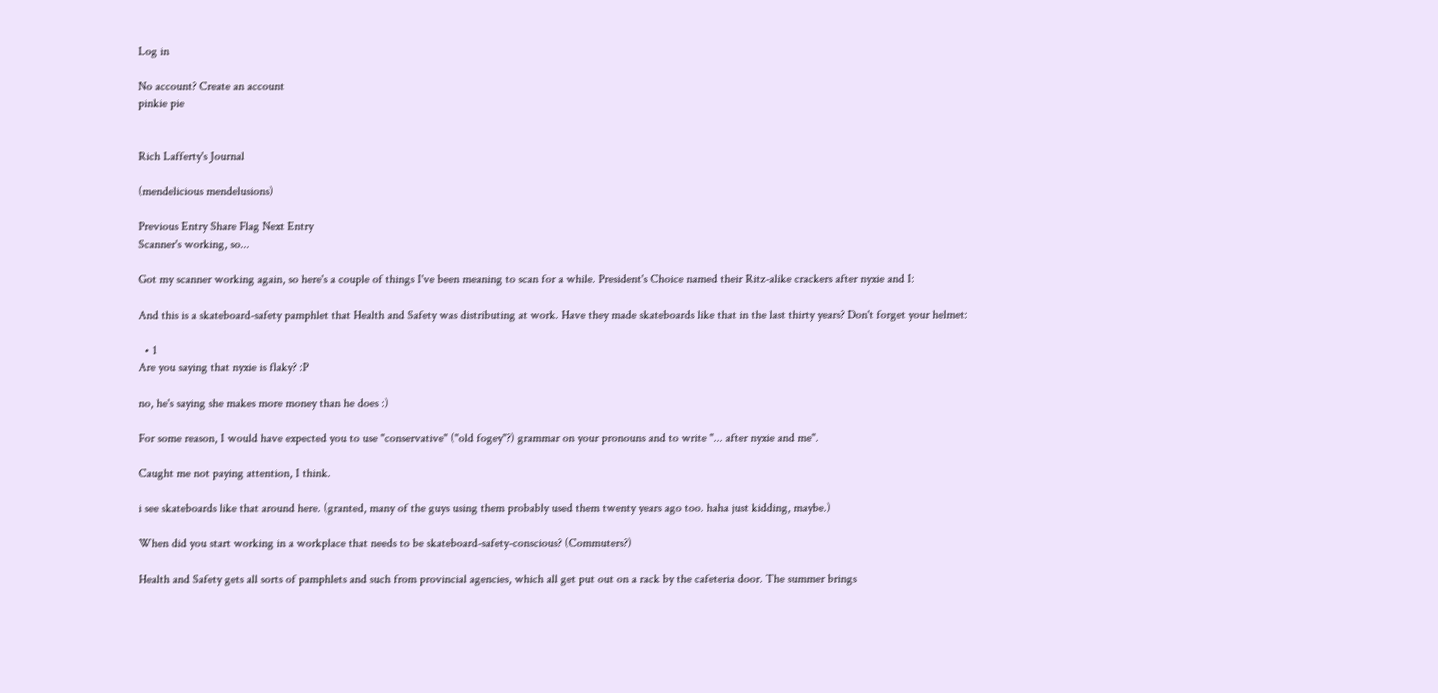Log in

No account? Create an account
pinkie pie


Rich Lafferty's Journal

(mendelicious mendelusions)

Previous Entry Share Flag Next Entry
Scanner's working, so...

Got my scanner working again, so here's a couple of things I've been meaning to scan for a while. President's Choice named their Ritz-alike crackers after nyxie and I:

And this is a skateboard-safety pamphlet that Health and Safety was distributing at work. Have they made skateboards like that in the last thirty years? Don't forget your helmet:

  • 1
Are you saying that nyxie is flaky? :P

no, he's saying she makes more money than he does :)

For some reason, I would have expected you to use "conservative" ("old fogey"?) grammar on your pronouns and to write "... after nyxie and me".

Caught me not paying attention, I think.

i see skateboards like that around here. (granted, many of the guys using them probably used them twenty years ago too. haha just kidding, maybe.)

When did you start working in a workplace that needs to be skateboard-safety-conscious? (Commuters?)

Health and Safety gets all sorts of pamphlets and such from provincial agencies, which all get put out on a rack by the cafeteria door. The summer brings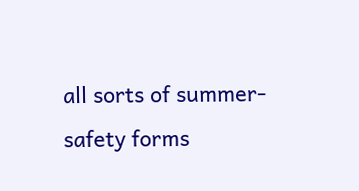all sorts of summer-safety forms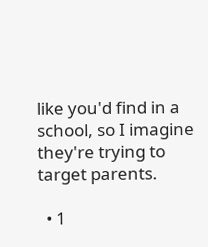like you'd find in a school, so I imagine they're trying to target parents.

  • 1